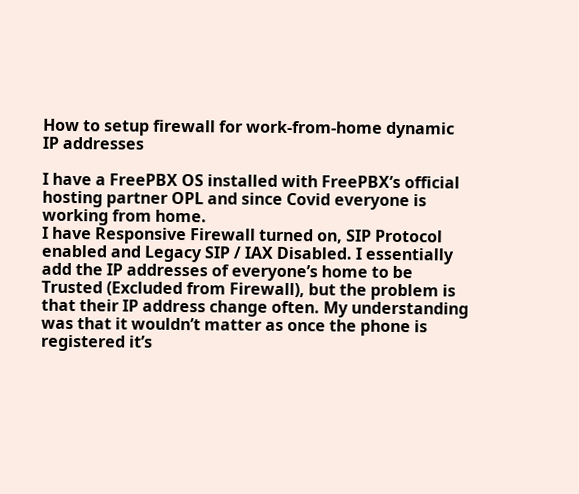How to setup firewall for work-from-home dynamic IP addresses

I have a FreePBX OS installed with FreePBX’s official hosting partner OPL and since Covid everyone is working from home.
I have Responsive Firewall turned on, SIP Protocol enabled and Legacy SIP / IAX Disabled. I essentially add the IP addresses of everyone’s home to be Trusted (Excluded from Firewall), but the problem is that their IP address change often. My understanding was that it wouldn’t matter as once the phone is registered it’s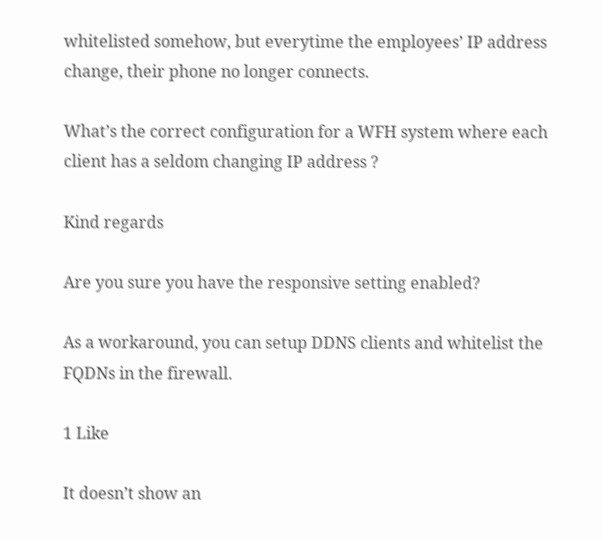whitelisted somehow, but everytime the employees’ IP address change, their phone no longer connects.

What’s the correct configuration for a WFH system where each client has a seldom changing IP address ?

Kind regards

Are you sure you have the responsive setting enabled?

As a workaround, you can setup DDNS clients and whitelist the FQDNs in the firewall.

1 Like

It doesn’t show an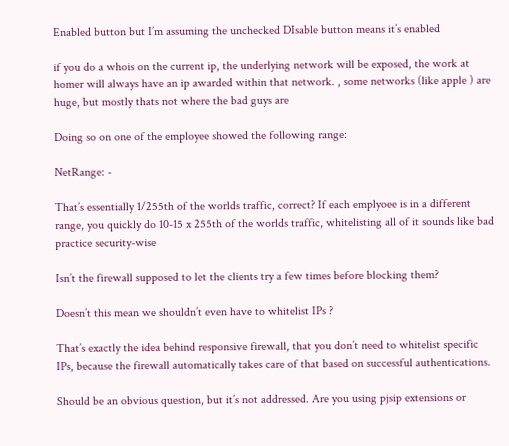Enabled button but I’m assuming the unchecked DIsable button means it’s enabled

if you do a whois on the current ip, the underlying network will be exposed, the work at homer will always have an ip awarded within that network. , some networks (like apple ) are huge, but mostly thats not where the bad guys are

Doing so on one of the employee showed the following range:

NetRange: -

That’s essentially 1/255th of the worlds traffic, correct? If each emplyoee is in a different range, you quickly do 10-15 x 255th of the worlds traffic, whitelisting all of it sounds like bad practice security-wise

Isn’t the firewall supposed to let the clients try a few times before blocking them?

Doesn’t this mean we shouldn’t even have to whitelist IPs ?

That’s exactly the idea behind responsive firewall, that you don’t need to whitelist specific IPs, because the firewall automatically takes care of that based on successful authentications.

Should be an obvious question, but it’s not addressed. Are you using pjsip extensions or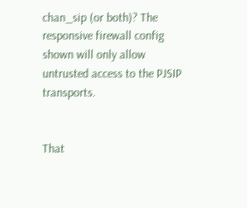chan_sip (or both)? The responsive firewall config shown will only allow untrusted access to the PJSIP transports.


That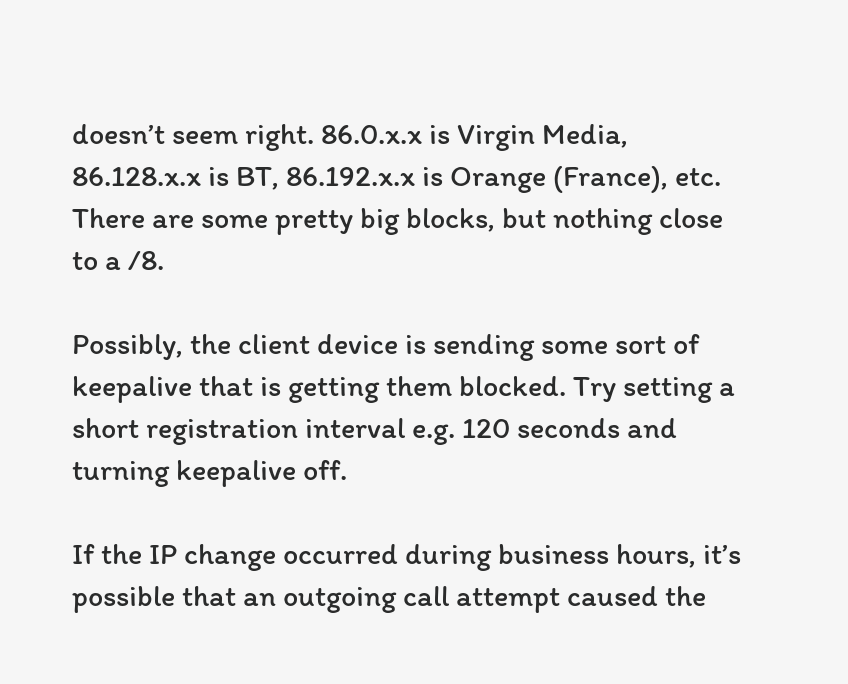doesn’t seem right. 86.0.x.x is Virgin Media, 86.128.x.x is BT, 86.192.x.x is Orange (France), etc.
There are some pretty big blocks, but nothing close to a /8.

Possibly, the client device is sending some sort of keepalive that is getting them blocked. Try setting a short registration interval e.g. 120 seconds and turning keepalive off.

If the IP change occurred during business hours, it’s possible that an outgoing call attempt caused the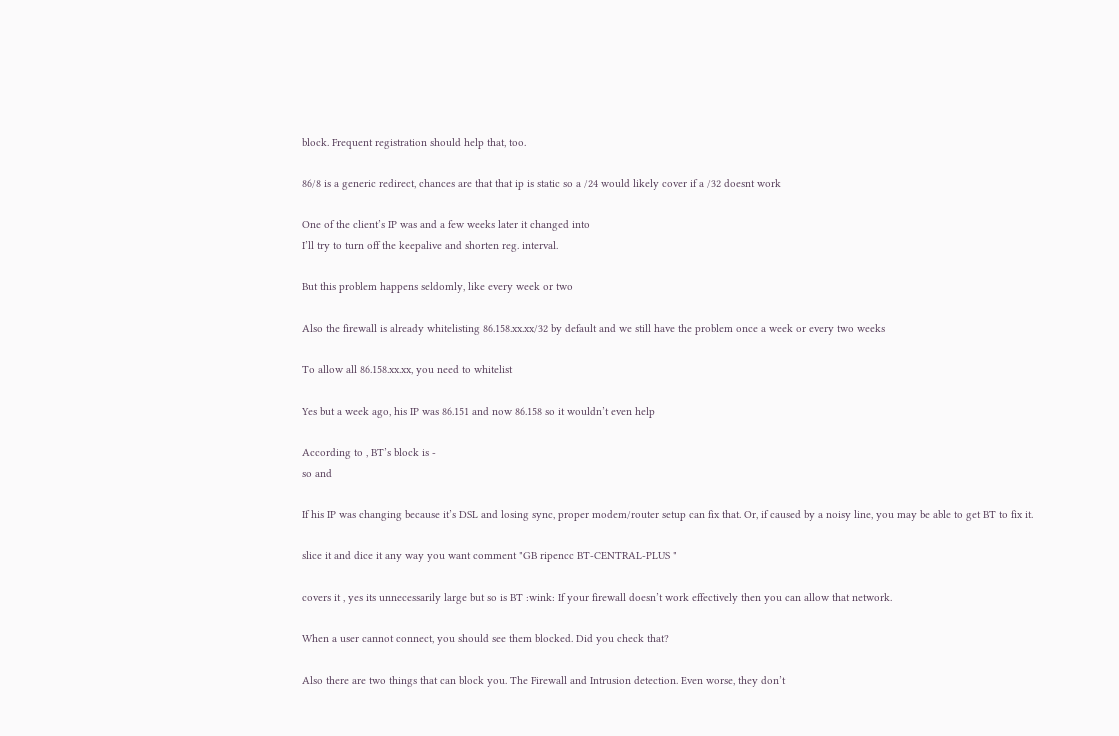block. Frequent registration should help that, too.

86/8 is a generic redirect, chances are that that ip is static so a /24 would likely cover if a /32 doesnt work

One of the client’s IP was and a few weeks later it changed into
I’ll try to turn off the keepalive and shorten reg. interval.

But this problem happens seldomly, like every week or two

Also the firewall is already whitelisting 86.158.xx.xx/32 by default and we still have the problem once a week or every two weeks

To allow all 86.158.xx.xx, you need to whitelist

Yes but a week ago, his IP was 86.151 and now 86.158 so it wouldn’t even help

According to , BT’s block is -
so and

If his IP was changing because it’s DSL and losing sync, proper modem/router setup can fix that. Or, if caused by a noisy line, you may be able to get BT to fix it.

slice it and dice it any way you want comment "GB ripencc BT-CENTRAL-PLUS "

covers it , yes its unnecessarily large but so is BT :wink: If your firewall doesn’t work effectively then you can allow that network.

When a user cannot connect, you should see them blocked. Did you check that?

Also there are two things that can block you. The Firewall and Intrusion detection. Even worse, they don’t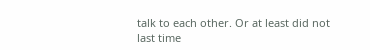talk to each other. Or at least did not last time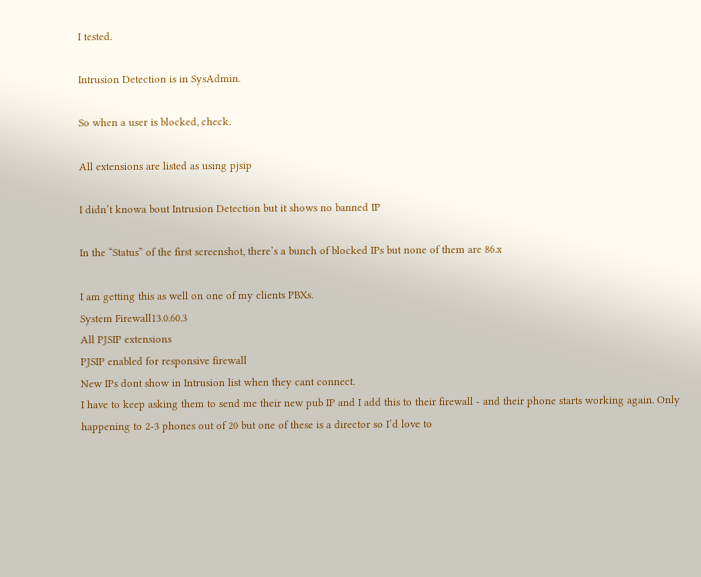I tested.

Intrusion Detection is in SysAdmin.

So when a user is blocked, check.

All extensions are listed as using pjsip

I didn’t knowa bout Intrusion Detection but it shows no banned IP

In the “Status” of the first screenshot, there’s a bunch of blocked IPs but none of them are 86.x

I am getting this as well on one of my clients PBXs.
System Firewall13.0.60.3
All PJSIP extensions
PJSIP enabled for responsive firewall
New IPs dont show in Intrusion list when they cant connect.
I have to keep asking them to send me their new pub IP and I add this to their firewall - and their phone starts working again. Only happening to 2-3 phones out of 20 but one of these is a director so I’d love to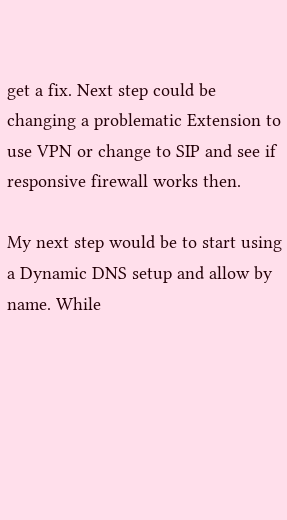get a fix. Next step could be changing a problematic Extension to use VPN or change to SIP and see if responsive firewall works then.

My next step would be to start using a Dynamic DNS setup and allow by name. While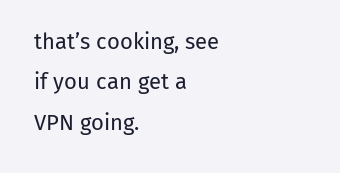that’s cooking, see if you can get a VPN going.